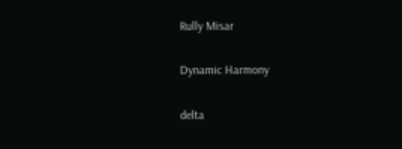Rully Misar

Dynamic Harmony

delta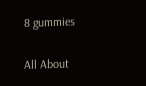8 gummies

All About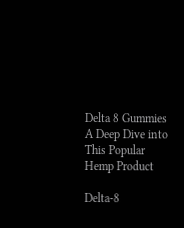Delta 8 Gummies A Deep Dive into This Popular Hemp Product

Delta-8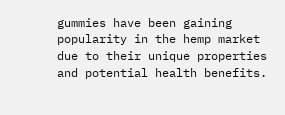gummies have been gaining popularity in the hemp market due to their unique properties and potential health benefits.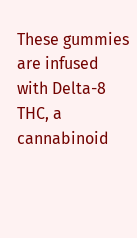These gummies are infused with Delta-8 THC, a cannabinoid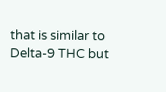that is similar to Delta-9 THC but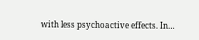with less psychoactive effects. In…